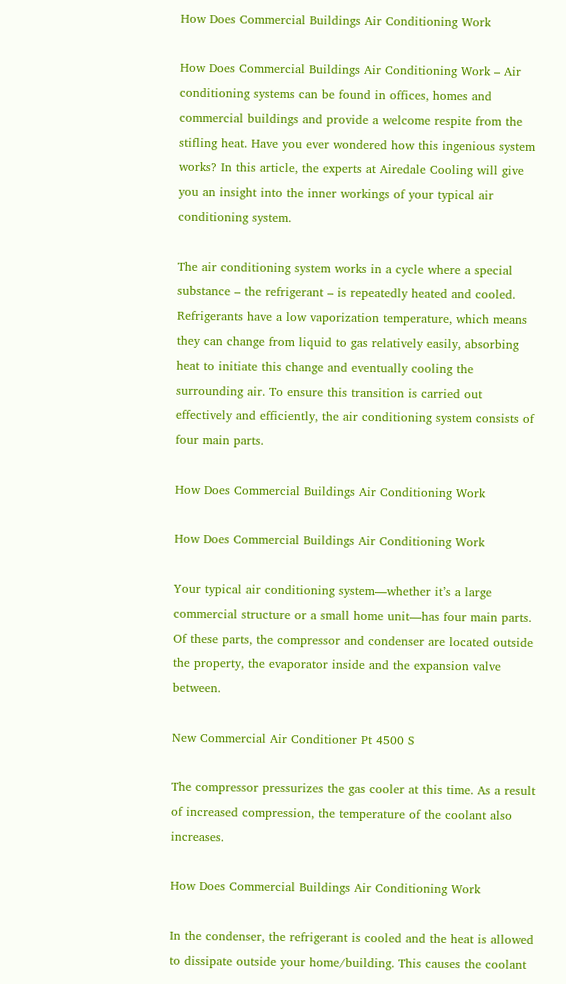How Does Commercial Buildings Air Conditioning Work

How Does Commercial Buildings Air Conditioning Work – Air conditioning systems can be found in offices, homes and commercial buildings and provide a welcome respite from the stifling heat. Have you ever wondered how this ingenious system works? In this article, the experts at Airedale Cooling will give you an insight into the inner workings of your typical air conditioning system.

The air conditioning system works in a cycle where a special substance – the refrigerant – is repeatedly heated and cooled. Refrigerants have a low vaporization temperature, which means they can change from liquid to gas relatively easily, absorbing heat to initiate this change and eventually cooling the surrounding air. To ensure this transition is carried out effectively and efficiently, the air conditioning system consists of four main parts.

How Does Commercial Buildings Air Conditioning Work

How Does Commercial Buildings Air Conditioning Work

Your typical air conditioning system—whether it’s a large commercial structure or a small home unit—has four main parts. Of these parts, the compressor and condenser are located outside the property, the evaporator inside and the expansion valve between.

New Commercial Air Conditioner Pt 4500 S

The compressor pressurizes the gas cooler at this time. As a result of increased compression, the temperature of the coolant also increases.

How Does Commercial Buildings Air Conditioning Work

In the condenser, the refrigerant is cooled and the heat is allowed to dissipate outside your home/building. This causes the coolant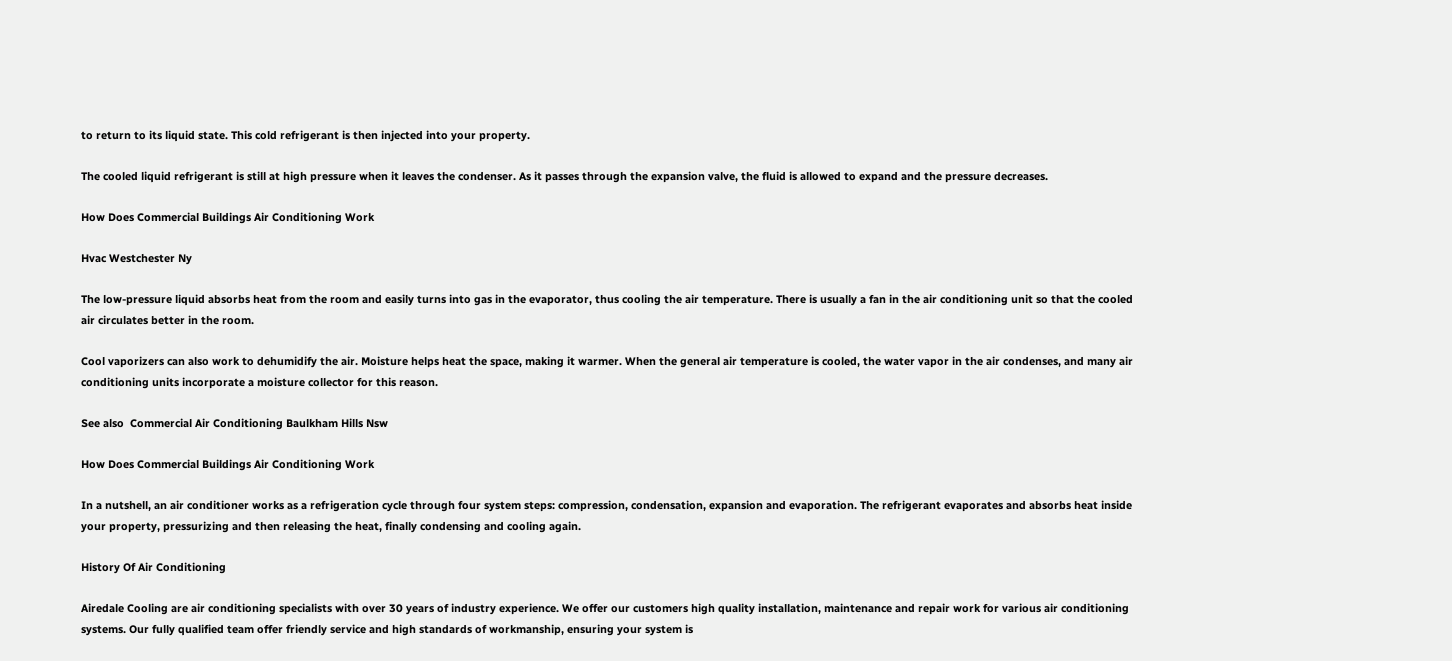to return to its liquid state. This cold refrigerant is then injected into your property.

The cooled liquid refrigerant is still at high pressure when it leaves the condenser. As it passes through the expansion valve, the fluid is allowed to expand and the pressure decreases.

How Does Commercial Buildings Air Conditioning Work

Hvac Westchester Ny

The low-pressure liquid absorbs heat from the room and easily turns into gas in the evaporator, thus cooling the air temperature. There is usually a fan in the air conditioning unit so that the cooled air circulates better in the room.

Cool vaporizers can also work to dehumidify the air. Moisture helps heat the space, making it warmer. When the general air temperature is cooled, the water vapor in the air condenses, and many air conditioning units incorporate a moisture collector for this reason.

See also  Commercial Air Conditioning Baulkham Hills Nsw

How Does Commercial Buildings Air Conditioning Work

In a nutshell, an air conditioner works as a refrigeration cycle through four system steps: compression, condensation, expansion and evaporation. The refrigerant evaporates and absorbs heat inside your property, pressurizing and then releasing the heat, finally condensing and cooling again.

History Of Air Conditioning

Airedale Cooling are air conditioning specialists with over 30 years of industry experience. We offer our customers high quality installation, maintenance and repair work for various air conditioning systems. Our fully qualified team offer friendly service and high standards of workmanship, ensuring your system is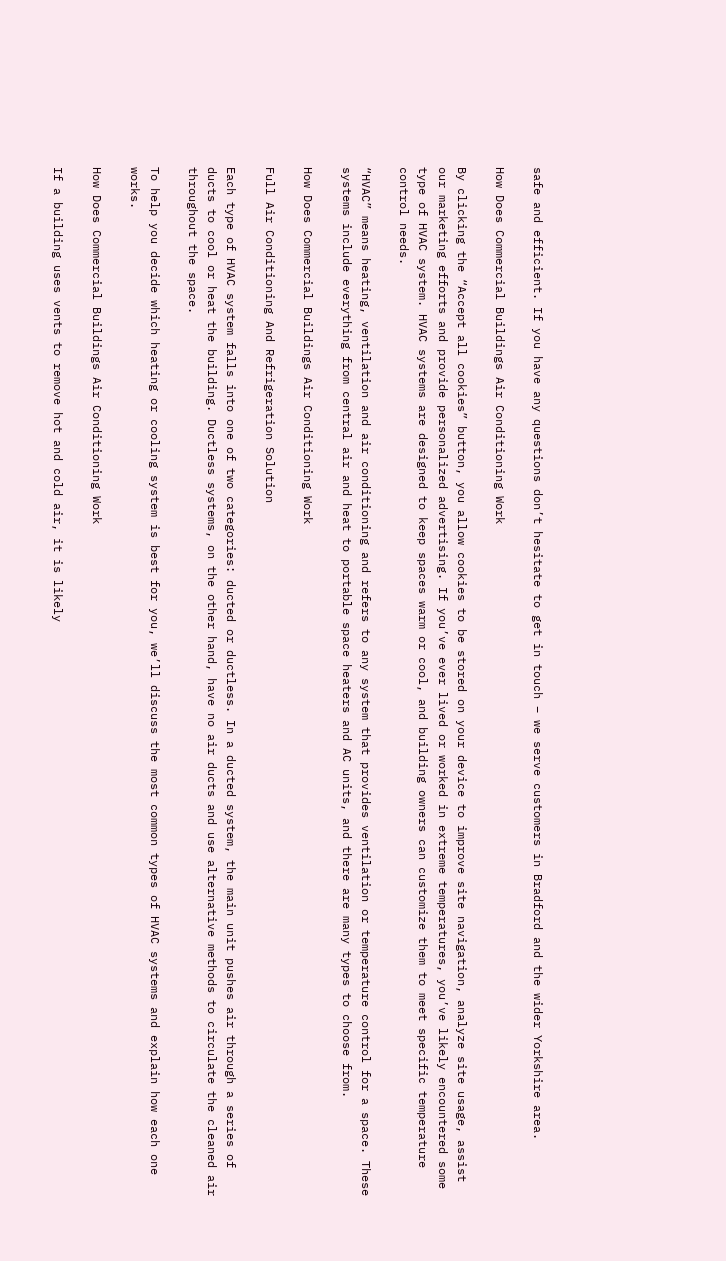safe and efficient. If you have any questions don’t hesitate to get in touch – we serve customers in Bradford and the wider Yorkshire area.

How Does Commercial Buildings Air Conditioning Work

By clicking the “Accept all cookies” button, you allow cookies to be stored on your device to improve site navigation, analyze site usage, assist our marketing efforts and provide personalized advertising. If you’ve ever lived or worked in extreme temperatures, you’ve likely encountered some type of HVAC system. HVAC systems are designed to keep spaces warm or cool, and building owners can customize them to meet specific temperature control needs.

“HVAC” means heating, ventilation and air conditioning and refers to any system that provides ventilation or temperature control for a space. These systems include everything from central air and heat to portable space heaters and AC units, and there are many types to choose from.

How Does Commercial Buildings Air Conditioning Work

Full Air Conditioning And Refrigeration Solution

Each type of HVAC system falls into one of two categories: ducted or ductless. In a ducted system, the main unit pushes air through a series of ducts to cool or heat the building. Ductless systems, on the other hand, have no air ducts and use alternative methods to circulate the cleaned air throughout the space.

To help you decide which heating or cooling system is best for you, we’ll discuss the most common types of HVAC systems and explain how each one works.

How Does Commercial Buildings Air Conditioning Work

If a building uses vents to remove hot and cold air, it is likely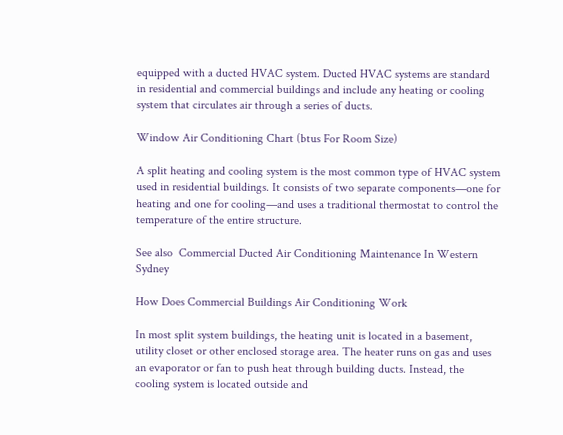equipped with a ducted HVAC system. Ducted HVAC systems are standard in residential and commercial buildings and include any heating or cooling system that circulates air through a series of ducts.

Window Air Conditioning Chart (btus For Room Size)

A split heating and cooling system is the most common type of HVAC system used in residential buildings. It consists of two separate components—one for heating and one for cooling—and uses a traditional thermostat to control the temperature of the entire structure.

See also  Commercial Ducted Air Conditioning Maintenance In Western Sydney

How Does Commercial Buildings Air Conditioning Work

In most split system buildings, the heating unit is located in a basement, utility closet or other enclosed storage area. The heater runs on gas and uses an evaporator or fan to push heat through building ducts. Instead, the cooling system is located outside and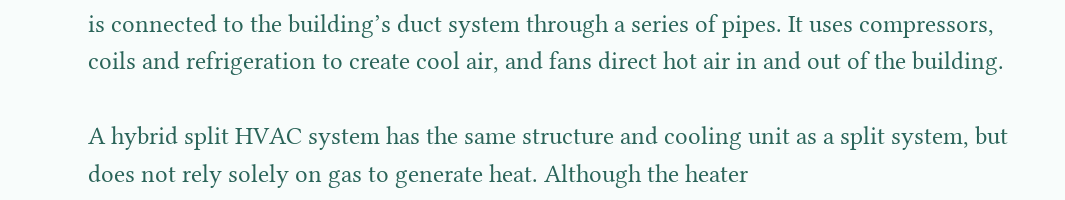is connected to the building’s duct system through a series of pipes. It uses compressors, coils and refrigeration to create cool air, and fans direct hot air in and out of the building.

A hybrid split HVAC system has the same structure and cooling unit as a split system, but does not rely solely on gas to generate heat. Although the heater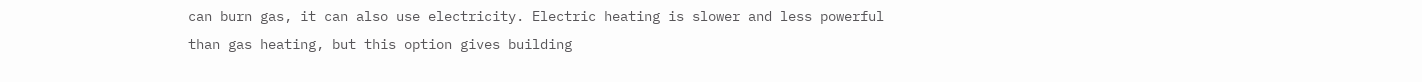can burn gas, it can also use electricity. Electric heating is slower and less powerful than gas heating, but this option gives building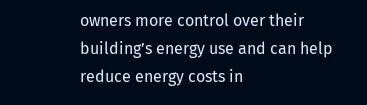owners more control over their building’s energy use and can help reduce energy costs in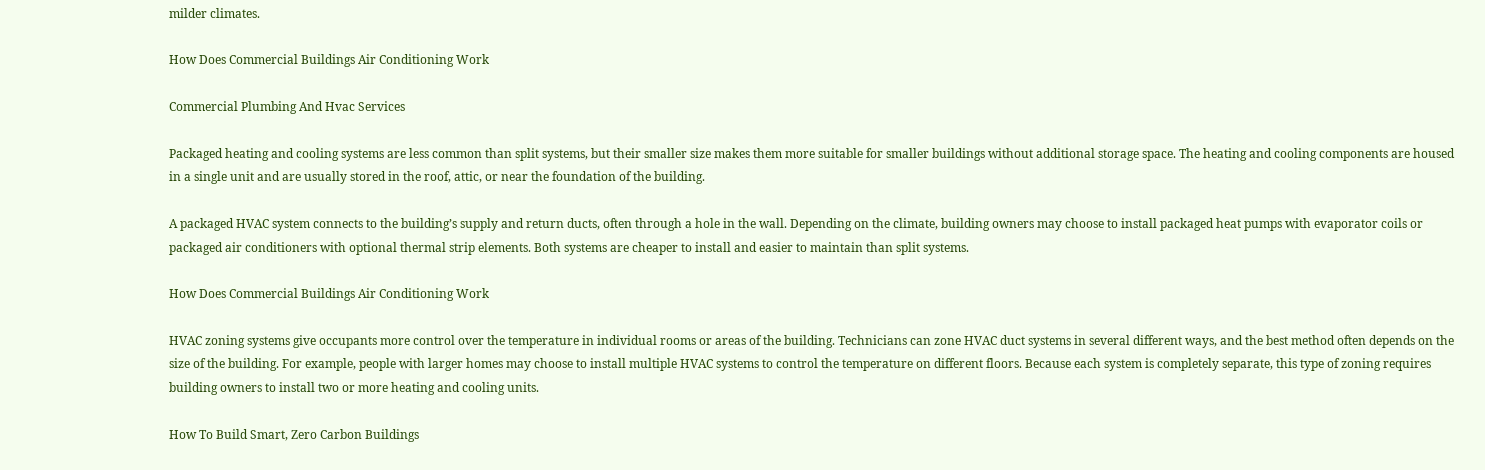milder climates.

How Does Commercial Buildings Air Conditioning Work

Commercial Plumbing And Hvac Services

Packaged heating and cooling systems are less common than split systems, but their smaller size makes them more suitable for smaller buildings without additional storage space. The heating and cooling components are housed in a single unit and are usually stored in the roof, attic, or near the foundation of the building.

A packaged HVAC system connects to the building’s supply and return ducts, often through a hole in the wall. Depending on the climate, building owners may choose to install packaged heat pumps with evaporator coils or packaged air conditioners with optional thermal strip elements. Both systems are cheaper to install and easier to maintain than split systems.

How Does Commercial Buildings Air Conditioning Work

HVAC zoning systems give occupants more control over the temperature in individual rooms or areas of the building. Technicians can zone HVAC duct systems in several different ways, and the best method often depends on the size of the building. For example, people with larger homes may choose to install multiple HVAC systems to control the temperature on different floors. Because each system is completely separate, this type of zoning requires building owners to install two or more heating and cooling units.

How To Build Smart, Zero Carbon Buildings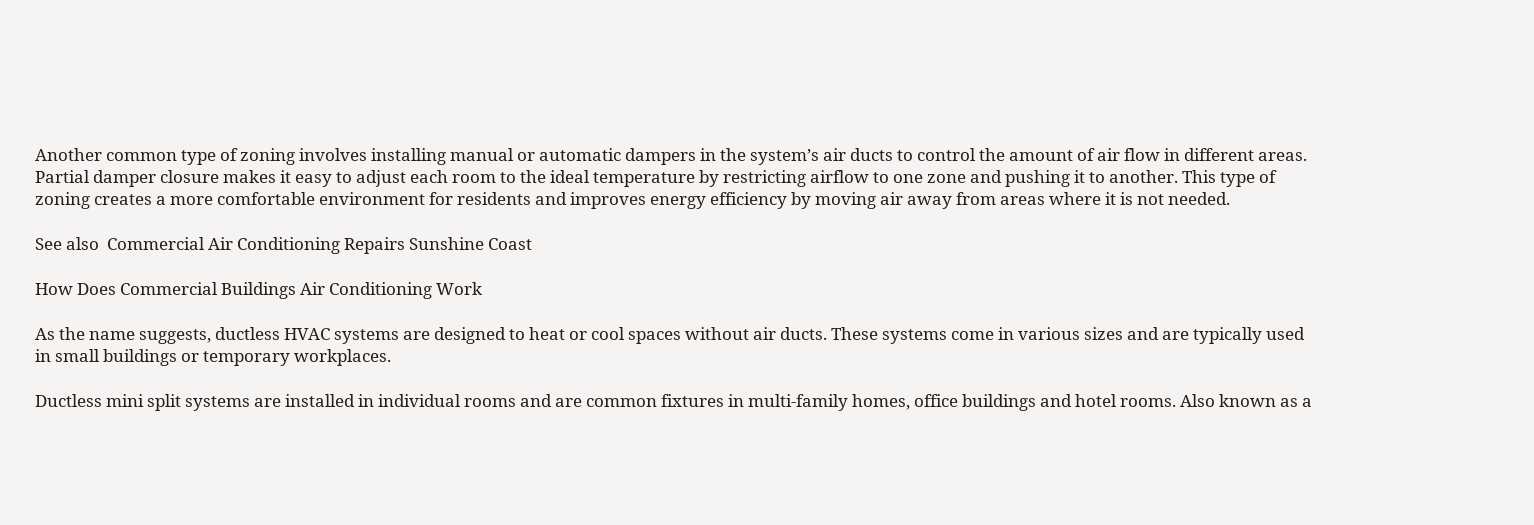Another common type of zoning involves installing manual or automatic dampers in the system’s air ducts to control the amount of air flow in different areas. Partial damper closure makes it easy to adjust each room to the ideal temperature by restricting airflow to one zone and pushing it to another. This type of zoning creates a more comfortable environment for residents and improves energy efficiency by moving air away from areas where it is not needed.

See also  Commercial Air Conditioning Repairs Sunshine Coast

How Does Commercial Buildings Air Conditioning Work

As the name suggests, ductless HVAC systems are designed to heat or cool spaces without air ducts. These systems come in various sizes and are typically used in small buildings or temporary workplaces.

Ductless mini split systems are installed in individual rooms and are common fixtures in multi-family homes, office buildings and hotel rooms. Also known as a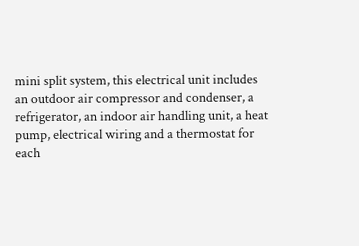mini split system, this electrical unit includes an outdoor air compressor and condenser, a refrigerator, an indoor air handling unit, a heat pump, electrical wiring and a thermostat for each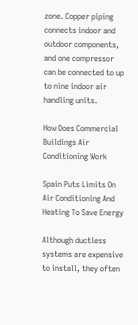zone. Copper piping connects indoor and outdoor components, and one compressor can be connected to up to nine indoor air handling units.

How Does Commercial Buildings Air Conditioning Work

Spain Puts Limits On Air Conditioning And Heating To Save Energy

Although ductless systems are expensive to install, they often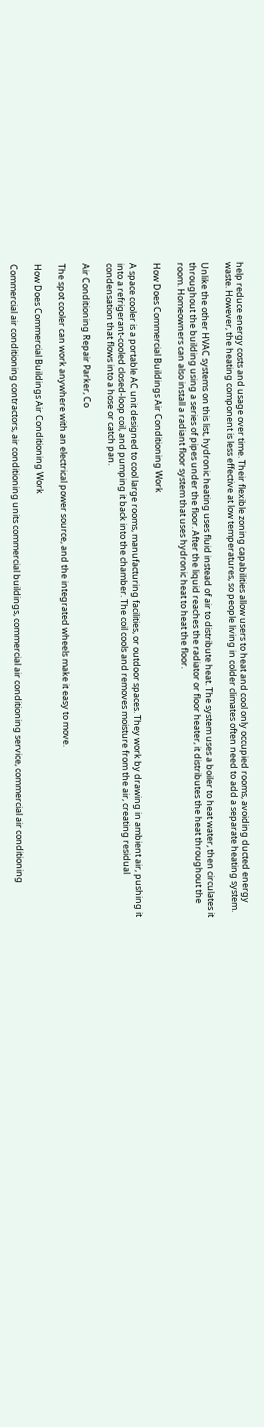help reduce energy costs and usage over time. Their flexible zoning capabilities allow users to heat and cool only occupied rooms, avoiding ducted energy waste. However, the heating component is less effective at low temperatures, so people living in colder climates often need to add a separate heating system.

Unlike the other HVAC systems on this list, hydronic heating uses fluid instead of air to distribute heat. The system uses a boiler to heat water, then circulates it throughout the building using a series of pipes under the floor. After the liquid reaches the radiator or floor heater, it distributes the heat throughout the room. Homeowners can also install a radiant floor system that uses hydronic heat to heat the floor.

How Does Commercial Buildings Air Conditioning Work

A space cooler is a portable AC unit designed to cool large rooms, manufacturing facilities, or outdoor spaces. They work by drawing in ambient air, pushing it into a refrigerant-cooled closed-loop coil, and pumping it back into the chamber. The coil cools and removes moisture from the air, creating residual condensation that flows into a hose or catch pan.

Air Conditioning Repair Parker, Co

The spot cooler can work anywhere with an electrical power source, and the integrated wheels make it easy to move.

How Does Commercial Buildings Air Conditioning Work

Commercial air conditioning contractors, air conditioning units commercial buildings, commercial air conditioning service, commercial air conditioning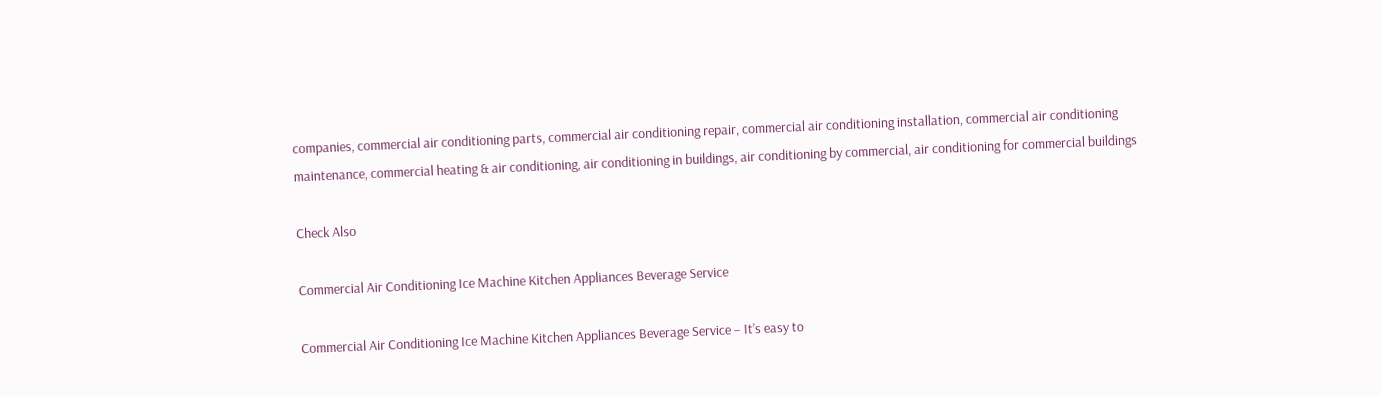companies, commercial air conditioning parts, commercial air conditioning repair, commercial air conditioning installation, commercial air conditioning maintenance, commercial heating & air conditioning, air conditioning in buildings, air conditioning by commercial, air conditioning for commercial buildings

Check Also

Commercial Air Conditioning Ice Machine Kitchen Appliances Beverage Service

Commercial Air Conditioning Ice Machine Kitchen Appliances Beverage Service – It’s easy to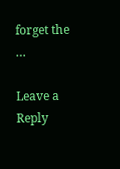forget the …

Leave a Reply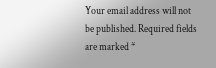Your email address will not be published. Required fields are marked *